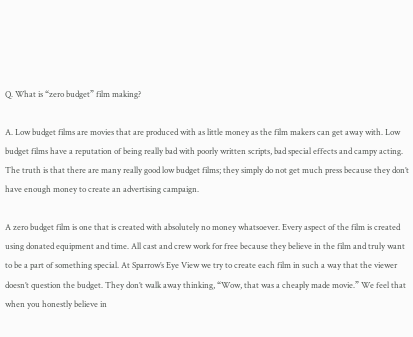Q. What is “zero budget” film making?

A. Low budget films are movies that are produced with as little money as the film makers can get away with. Low budget films have a reputation of being really bad with poorly written scripts, bad special effects and campy acting. The truth is that there are many really good low budget films; they simply do not get much press because they don’t have enough money to create an advertising campaign.

A zero budget film is one that is created with absolutely no money whatsoever. Every aspect of the film is created using donated equipment and time. All cast and crew work for free because they believe in the film and truly want to be a part of something special. At Sparrow’s Eye View we try to create each film in such a way that the viewer doesn’t question the budget. They don’t walk away thinking, “Wow, that was a cheaply made movie.” We feel that when you honestly believe in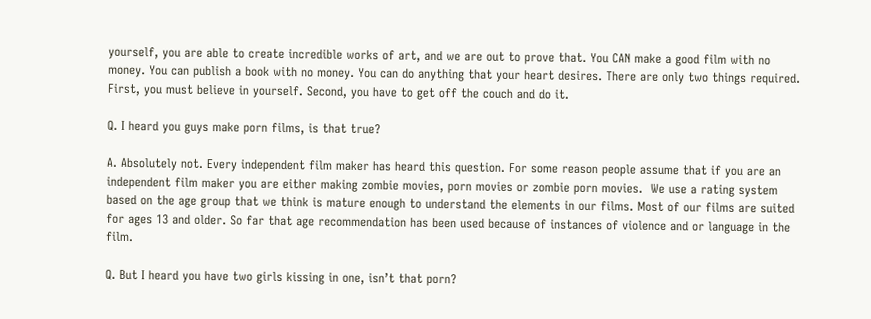yourself, you are able to create incredible works of art, and we are out to prove that. You CAN make a good film with no money. You can publish a book with no money. You can do anything that your heart desires. There are only two things required. First, you must believe in yourself. Second, you have to get off the couch and do it.

Q. I heard you guys make porn films, is that true?

A. Absolutely not. Every independent film maker has heard this question. For some reason people assume that if you are an independent film maker you are either making zombie movies, porn movies or zombie porn movies.  We use a rating system based on the age group that we think is mature enough to understand the elements in our films. Most of our films are suited for ages 13 and older. So far that age recommendation has been used because of instances of violence and or language in the film.

Q. But I heard you have two girls kissing in one, isn’t that porn?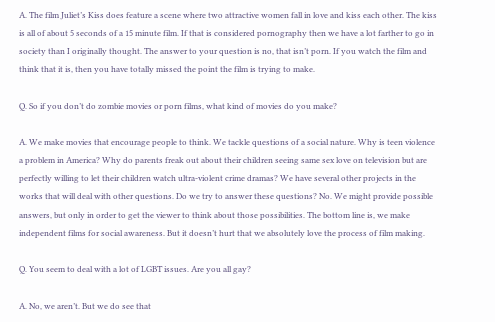A. The film Juliet’s Kiss does feature a scene where two attractive women fall in love and kiss each other. The kiss is all of about 5 seconds of a 15 minute film. If that is considered pornography then we have a lot farther to go in society than I originally thought. The answer to your question is no, that isn’t porn. If you watch the film and think that it is, then you have totally missed the point the film is trying to make.

Q. So if you don’t do zombie movies or porn films, what kind of movies do you make?

A. We make movies that encourage people to think. We tackle questions of a social nature. Why is teen violence a problem in America? Why do parents freak out about their children seeing same sex love on television but are perfectly willing to let their children watch ultra-violent crime dramas? We have several other projects in the works that will deal with other questions. Do we try to answer these questions? No. We might provide possible answers, but only in order to get the viewer to think about those possibilities. The bottom line is, we make independent films for social awareness. But it doesn’t hurt that we absolutely love the process of film making.

Q. You seem to deal with a lot of LGBT issues. Are you all gay?

A. No, we aren’t. But we do see that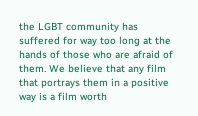the LGBT community has suffered for way too long at the hands of those who are afraid of them. We believe that any film that portrays them in a positive way is a film worth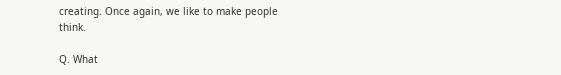creating. Once again, we like to make people think.

Q. What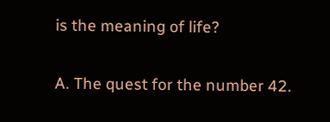is the meaning of life?

A. The quest for the number 42.